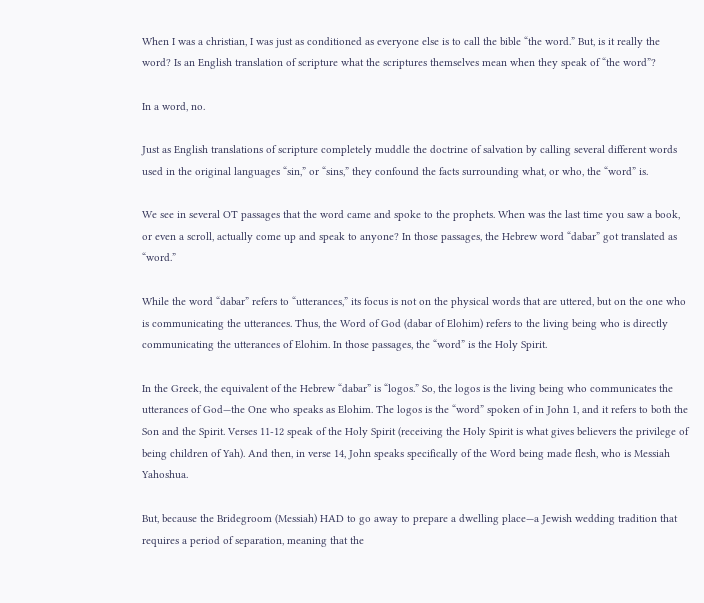When I was a christian, I was just as conditioned as everyone else is to call the bible “the word.” But, is it really the word? Is an English translation of scripture what the scriptures themselves mean when they speak of “the word”?

In a word, no.

Just as English translations of scripture completely muddle the doctrine of salvation by calling several different words used in the original languages “sin,” or “sins,” they confound the facts surrounding what, or who, the “word” is.

We see in several OT passages that the word came and spoke to the prophets. When was the last time you saw a book, or even a scroll, actually come up and speak to anyone? In those passages, the Hebrew word “dabar” got translated as “word.”

While the word “dabar” refers to “utterances,” its focus is not on the physical words that are uttered, but on the one who is communicating the utterances. Thus, the Word of God (dabar of Elohim) refers to the living being who is directly communicating the utterances of Elohim. In those passages, the “word” is the Holy Spirit.

In the Greek, the equivalent of the Hebrew “dabar” is “logos.” So, the logos is the living being who communicates the utterances of God—the One who speaks as Elohim. The logos is the “word” spoken of in John 1, and it refers to both the Son and the Spirit. Verses 11-12 speak of the Holy Spirit (receiving the Holy Spirit is what gives believers the privilege of being children of Yah). And then, in verse 14, John speaks specifically of the Word being made flesh, who is Messiah Yahoshua.

But, because the Bridegroom (Messiah) HAD to go away to prepare a dwelling place—a Jewish wedding tradition that requires a period of separation, meaning that the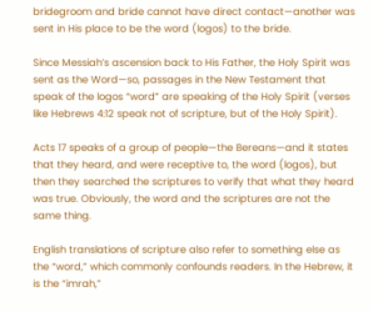bridegroom and bride cannot have direct contact—another was sent in His place to be the word (logos) to the bride.

Since Messiah’s ascension back to His Father, the Holy Spirit was sent as the Word—so, passages in the New Testament that speak of the logos “word” are speaking of the Holy Spirit (verses like Hebrews 4:12 speak not of scripture, but of the Holy Spirit).

Acts 17 speaks of a group of people—the Bereans—and it states that they heard, and were receptive to, the word (logos), but then they searched the scriptures to verify that what they heard was true. Obviously, the word and the scriptures are not the same thing.

English translations of scripture also refer to something else as the “word,” which commonly confounds readers. In the Hebrew, it is the “imrah,”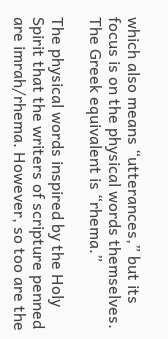which also means “utterances,” but its focus is on the physical words themselves. The Greek equivalent is “rhema.”

The physical words inspired by the Holy Spirit that the writers of scripture penned are imrah/rhema. However, so too are the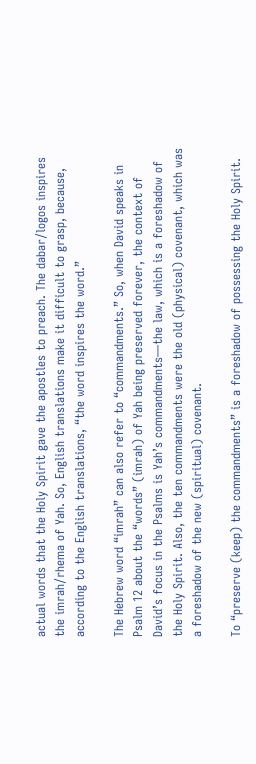actual words that the Holy Spirit gave the apostles to preach. The dabar/logos inspires the imrah/rhema of Yah. So, English translations make it difficult to grasp, because, according to the English translations, “the word inspires the word.”

The Hebrew word “imrah” can also refer to “commandments.” So, when David speaks in Psalm 12 about the “words” (imrah) of Yah being preserved forever, the context of David’s focus in the Psalms is Yah’s commandments—the law, which is a foreshadow of the Holy Spirit. Also, the ten commandments were the old (physical) covenant, which was a foreshadow of the new (spiritual) covenant.

To “preserve (keep) the commandments” is a foreshadow of possessing the Holy Spirit.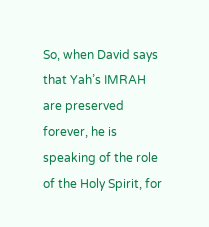So, when David says that Yah’s IMRAH are preserved forever, he is speaking of the role of the Holy Spirit, for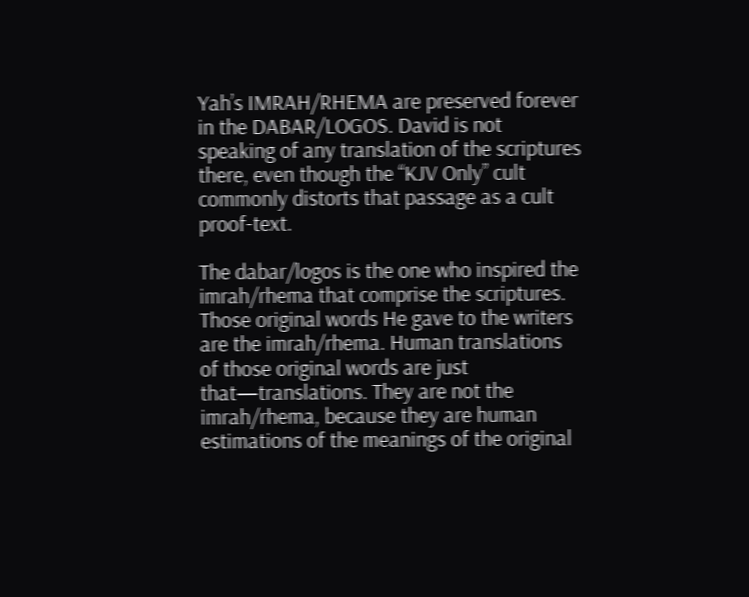Yah’s IMRAH/RHEMA are preserved forever in the DABAR/LOGOS. David is not speaking of any translation of the scriptures there, even though the “KJV Only” cult commonly distorts that passage as a cult proof-text.

The dabar/logos is the one who inspired the imrah/rhema that comprise the scriptures. Those original words He gave to the writers are the imrah/rhema. Human translations of those original words are just that—translations. They are not the imrah/rhema, because they are human estimations of the meanings of the original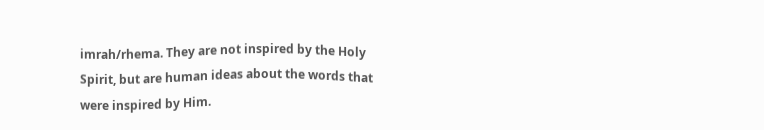imrah/rhema. They are not inspired by the Holy Spirit, but are human ideas about the words that were inspired by Him.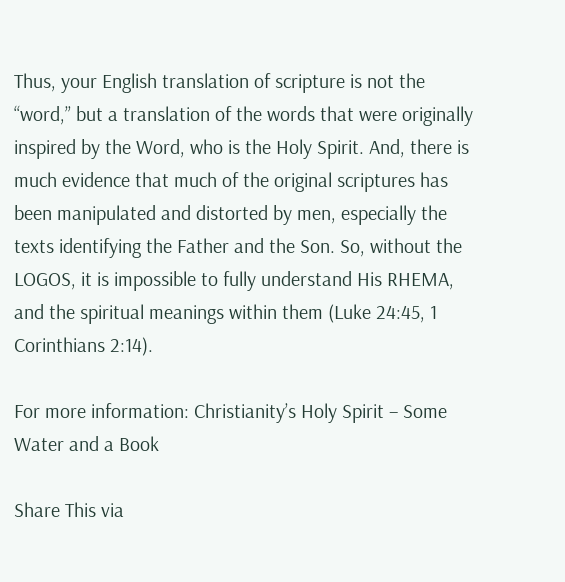Thus, your English translation of scripture is not the “word,” but a translation of the words that were originally inspired by the Word, who is the Holy Spirit. And, there is much evidence that much of the original scriptures has been manipulated and distorted by men, especially the texts identifying the Father and the Son. So, without the LOGOS, it is impossible to fully understand His RHEMA, and the spiritual meanings within them (Luke 24:45, 1 Corinthians 2:14).

For more information: Christianity’s Holy Spirit – Some Water and a Book

Share This via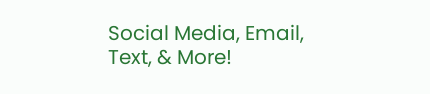Social Media, Email, Text, & More!